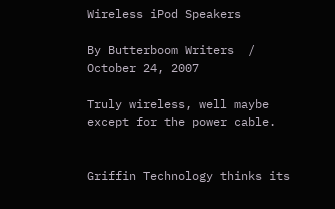Wireless iPod Speakers

By Butterboom Writers  /  October 24, 2007

Truly wireless, well maybe except for the power cable.


Griffin Technology thinks its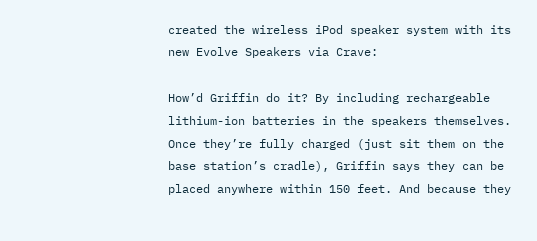created the wireless iPod speaker system with its new Evolve Speakers via Crave:

How’d Griffin do it? By including rechargeable lithium-ion batteries in the speakers themselves. Once they’re fully charged (just sit them on the base station’s cradle), Griffin says they can be placed anywhere within 150 feet. And because they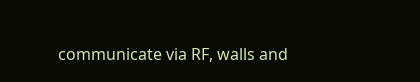communicate via RF, walls and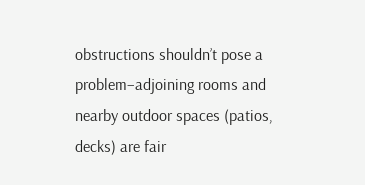obstructions shouldn’t pose a problem–adjoining rooms and nearby outdoor spaces (patios, decks) are fair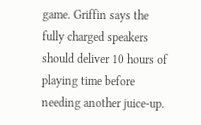game. Griffin says the fully charged speakers should deliver 10 hours of playing time before needing another juice-up.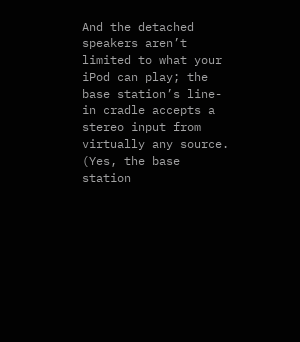And the detached speakers aren’t limited to what your iPod can play; the base station’s line-in cradle accepts a stereo input from virtually any source. (Yes, the base station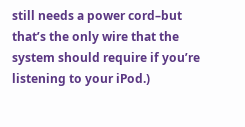still needs a power cord–but that’s the only wire that the system should require if you’re listening to your iPod.)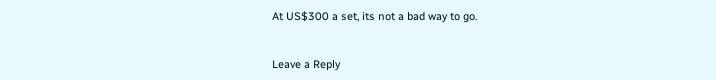At US$300 a set, its not a bad way to go.


Leave a Reply